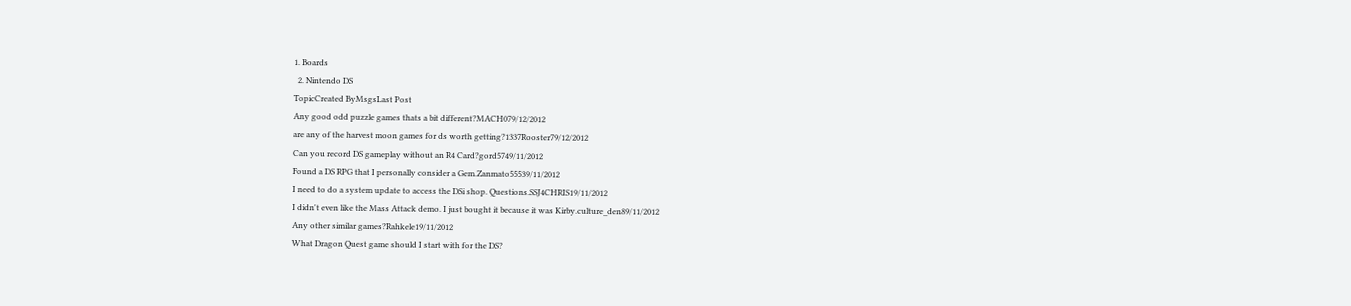1. Boards
  2. Nintendo DS
TopicCreated ByMsgsLast Post
Any good odd puzzle games thats a bit different?MACH079/12/2012
are any of the harvest moon games for ds worth getting?1337Rooster79/12/2012
Can you record DS gameplay without an R4 Card?gord5749/11/2012
Found a DS RPG that I personally consider a Gem.Zanmato55539/11/2012
I need to do a system update to access the DSi shop. Questions.SSJ4CHRIS19/11/2012
I didn't even like the Mass Attack demo. I just bought it because it was Kirby.culture_den89/11/2012
Any other similar games?Rahkele19/11/2012
What Dragon Quest game should I start with for the DS?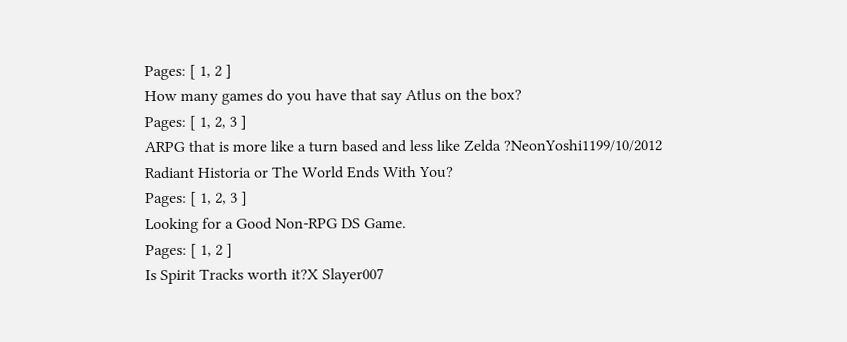Pages: [ 1, 2 ]
How many games do you have that say Atlus on the box?
Pages: [ 1, 2, 3 ]
ARPG that is more like a turn based and less like Zelda ?NeonYoshi1199/10/2012
Radiant Historia or The World Ends With You?
Pages: [ 1, 2, 3 ]
Looking for a Good Non-RPG DS Game.
Pages: [ 1, 2 ]
Is Spirit Tracks worth it?X Slayer007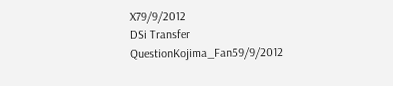X79/9/2012
DSi Transfer QuestionKojima_Fan59/9/2012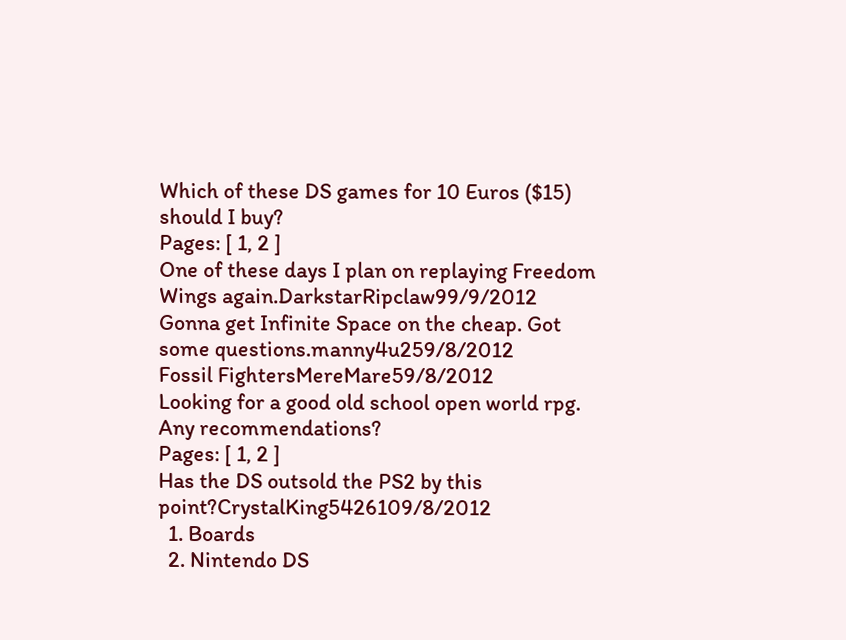Which of these DS games for 10 Euros ($15) should I buy?
Pages: [ 1, 2 ]
One of these days I plan on replaying Freedom Wings again.DarkstarRipclaw99/9/2012
Gonna get Infinite Space on the cheap. Got some questions.manny4u259/8/2012
Fossil FightersMereMare59/8/2012
Looking for a good old school open world rpg. Any recommendations?
Pages: [ 1, 2 ]
Has the DS outsold the PS2 by this point?CrystalKing5426109/8/2012
  1. Boards
  2. Nintendo DS